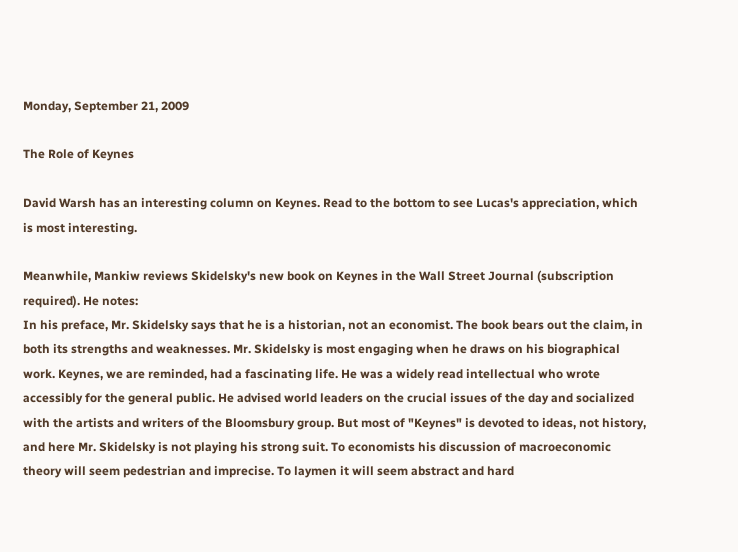Monday, September 21, 2009

The Role of Keynes

David Warsh has an interesting column on Keynes. Read to the bottom to see Lucas's appreciation, which is most interesting.

Meanwhile, Mankiw reviews Skidelsky's new book on Keynes in the Wall Street Journal (subscription required). He notes:
In his preface, Mr. Skidelsky says that he is a historian, not an economist. The book bears out the claim, in both its strengths and weaknesses. Mr. Skidelsky is most engaging when he draws on his biographical work. Keynes, we are reminded, had a fascinating life. He was a widely read intellectual who wrote accessibly for the general public. He advised world leaders on the crucial issues of the day and socialized with the artists and writers of the Bloomsbury group. But most of "Keynes" is devoted to ideas, not history, and here Mr. Skidelsky is not playing his strong suit. To economists his discussion of macroeconomic theory will seem pedestrian and imprecise. To laymen it will seem abstract and hard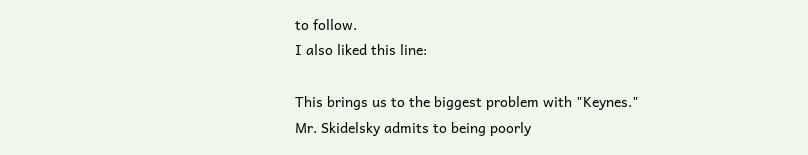to follow.
I also liked this line:

This brings us to the biggest problem with "Keynes." Mr. Skidelsky admits to being poorly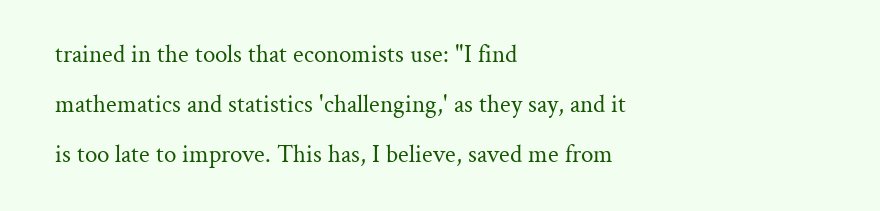trained in the tools that economists use: "I find mathematics and statistics 'challenging,' as they say, and it is too late to improve. This has, I believe, saved me from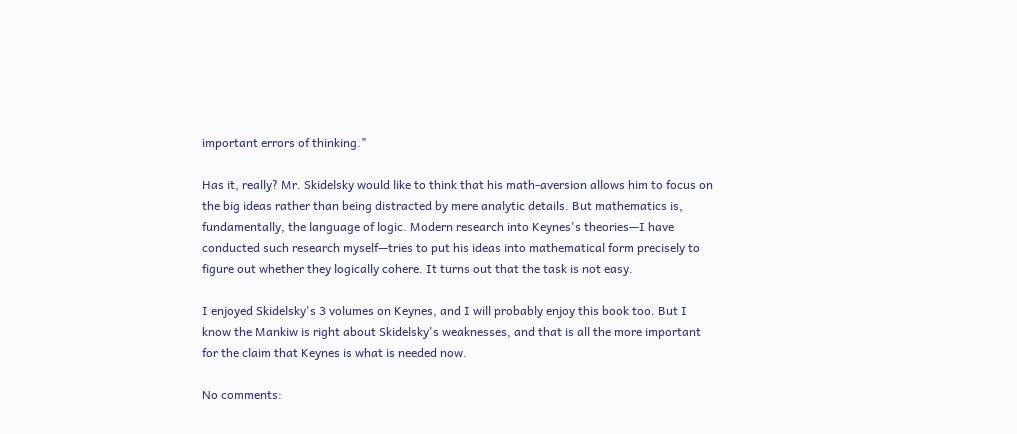important errors of thinking."

Has it, really? Mr. Skidelsky would like to think that his math-aversion allows him to focus on the big ideas rather than being distracted by mere analytic details. But mathematics is, fundamentally, the language of logic. Modern research into Keynes's theories—I have conducted such research myself—tries to put his ideas into mathematical form precisely to figure out whether they logically cohere. It turns out that the task is not easy.

I enjoyed Skidelsky's 3 volumes on Keynes, and I will probably enjoy this book too. But I know the Mankiw is right about Skidelsky's weaknesses, and that is all the more important for the claim that Keynes is what is needed now.

No comments: